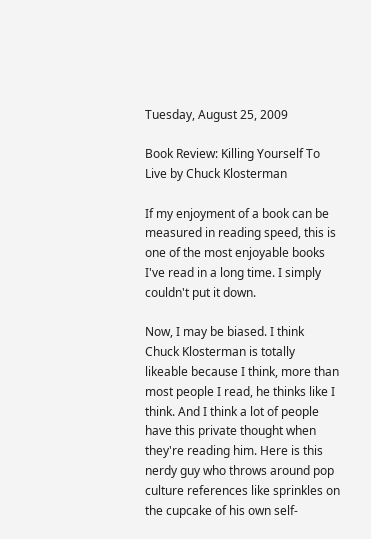Tuesday, August 25, 2009

Book Review: Killing Yourself To Live by Chuck Klosterman

If my enjoyment of a book can be measured in reading speed, this is one of the most enjoyable books I've read in a long time. I simply couldn't put it down.

Now, I may be biased. I think Chuck Klosterman is totally likeable because I think, more than most people I read, he thinks like I think. And I think a lot of people have this private thought when they're reading him. Here is this nerdy guy who throws around pop culture references like sprinkles on the cupcake of his own self-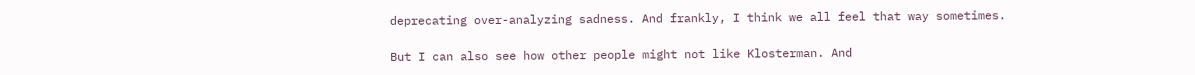deprecating over-analyzing sadness. And frankly, I think we all feel that way sometimes.

But I can also see how other people might not like Klosterman. And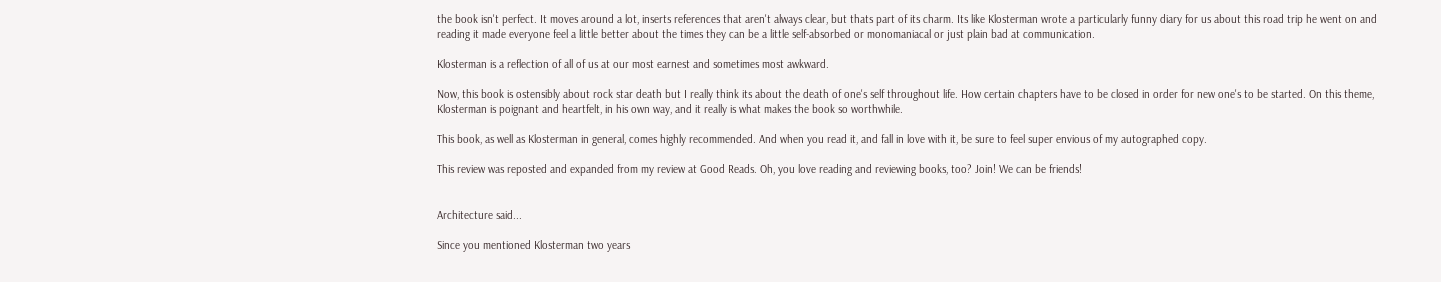the book isn't perfect. It moves around a lot, inserts references that aren't always clear, but thats part of its charm. Its like Klosterman wrote a particularly funny diary for us about this road trip he went on and reading it made everyone feel a little better about the times they can be a little self-absorbed or monomaniacal or just plain bad at communication.

Klosterman is a reflection of all of us at our most earnest and sometimes most awkward.

Now, this book is ostensibly about rock star death but I really think its about the death of one's self throughout life. How certain chapters have to be closed in order for new one's to be started. On this theme, Klosterman is poignant and heartfelt, in his own way, and it really is what makes the book so worthwhile.

This book, as well as Klosterman in general, comes highly recommended. And when you read it, and fall in love with it, be sure to feel super envious of my autographed copy.

This review was reposted and expanded from my review at Good Reads. Oh, you love reading and reviewing books, too? Join! We can be friends!


Architecture said...

Since you mentioned Klosterman two years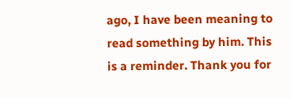ago, I have been meaning to read something by him. This is a reminder. Thank you for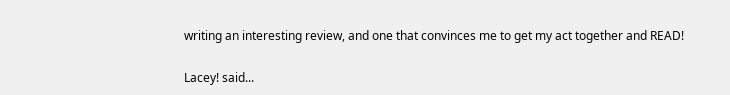writing an interesting review, and one that convinces me to get my act together and READ!

Lacey! said...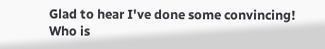Glad to hear I've done some convincing! Who is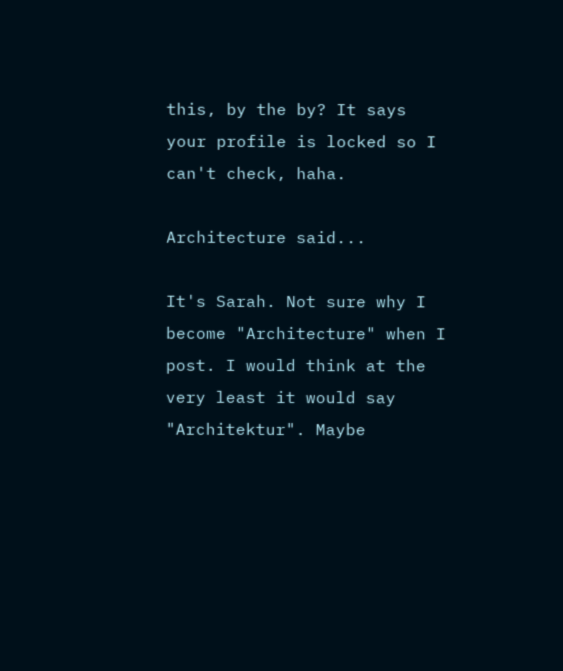this, by the by? It says your profile is locked so I can't check, haha.

Architecture said...

It's Sarah. Not sure why I become "Architecture" when I post. I would think at the very least it would say "Architektur". Maybe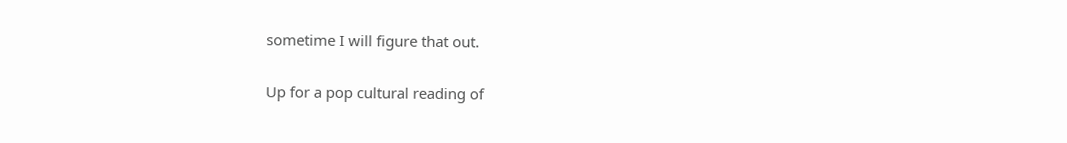sometime I will figure that out.

Up for a pop cultural reading of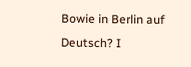Bowie in Berlin auf Deutsch? I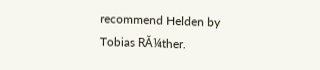recommend Helden by Tobias RĂ¼ther.